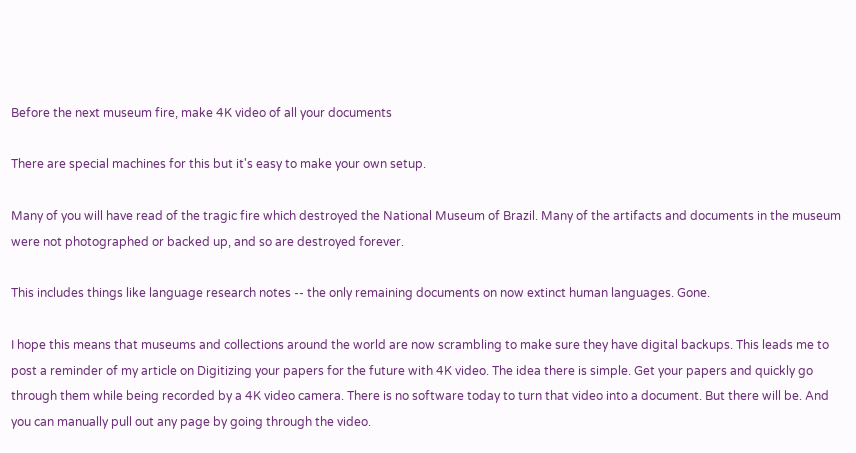Before the next museum fire, make 4K video of all your documents

There are special machines for this but it's easy to make your own setup.

Many of you will have read of the tragic fire which destroyed the National Museum of Brazil. Many of the artifacts and documents in the museum were not photographed or backed up, and so are destroyed forever.

This includes things like language research notes -- the only remaining documents on now extinct human languages. Gone.

I hope this means that museums and collections around the world are now scrambling to make sure they have digital backups. This leads me to post a reminder of my article on Digitizing your papers for the future with 4K video. The idea there is simple. Get your papers and quickly go through them while being recorded by a 4K video camera. There is no software today to turn that video into a document. But there will be. And you can manually pull out any page by going through the video.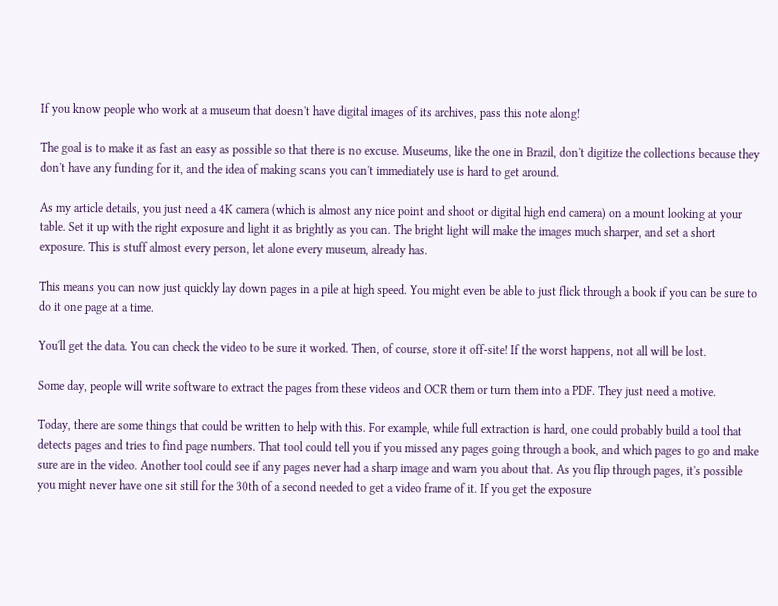If you know people who work at a museum that doesn't have digital images of its archives, pass this note along!

The goal is to make it as fast an easy as possible so that there is no excuse. Museums, like the one in Brazil, don't digitize the collections because they don't have any funding for it, and the idea of making scans you can't immediately use is hard to get around.

As my article details, you just need a 4K camera (which is almost any nice point and shoot or digital high end camera) on a mount looking at your table. Set it up with the right exposure and light it as brightly as you can. The bright light will make the images much sharper, and set a short exposure. This is stuff almost every person, let alone every museum, already has.

This means you can now just quickly lay down pages in a pile at high speed. You might even be able to just flick through a book if you can be sure to do it one page at a time.

You'll get the data. You can check the video to be sure it worked. Then, of course, store it off-site! If the worst happens, not all will be lost.

Some day, people will write software to extract the pages from these videos and OCR them or turn them into a PDF. They just need a motive.

Today, there are some things that could be written to help with this. For example, while full extraction is hard, one could probably build a tool that detects pages and tries to find page numbers. That tool could tell you if you missed any pages going through a book, and which pages to go and make sure are in the video. Another tool could see if any pages never had a sharp image and warn you about that. As you flip through pages, it's possible you might never have one sit still for the 30th of a second needed to get a video frame of it. If you get the exposure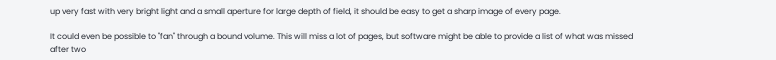up very fast with very bright light and a small aperture for large depth of field, it should be easy to get a sharp image of every page.

It could even be possible to "fan" through a bound volume. This will miss a lot of pages, but software might be able to provide a list of what was missed after two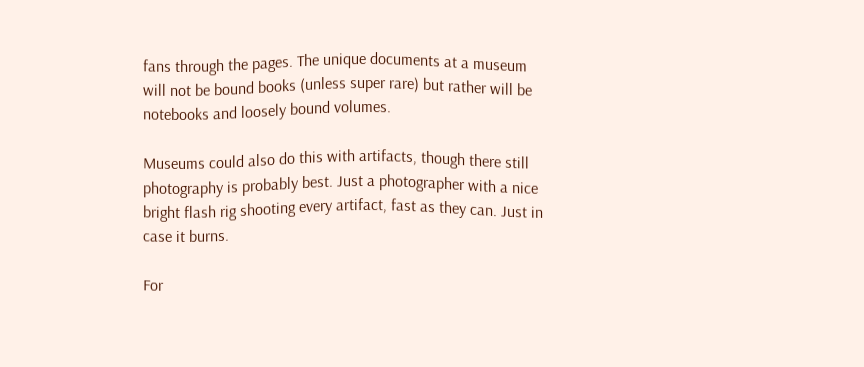fans through the pages. The unique documents at a museum will not be bound books (unless super rare) but rather will be notebooks and loosely bound volumes.

Museums could also do this with artifacts, though there still photography is probably best. Just a photographer with a nice bright flash rig shooting every artifact, fast as they can. Just in case it burns.

For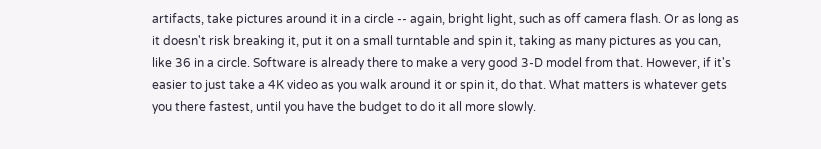artifacts, take pictures around it in a circle -- again, bright light, such as off camera flash. Or as long as it doesn't risk breaking it, put it on a small turntable and spin it, taking as many pictures as you can, like 36 in a circle. Software is already there to make a very good 3-D model from that. However, if it's easier to just take a 4K video as you walk around it or spin it, do that. What matters is whatever gets you there fastest, until you have the budget to do it all more slowly.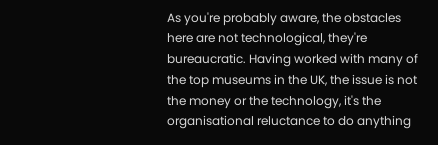As you're probably aware, the obstacles here are not technological, they're bureaucratic. Having worked with many of the top museums in the UK, the issue is not the money or the technology, it's the organisational reluctance to do anything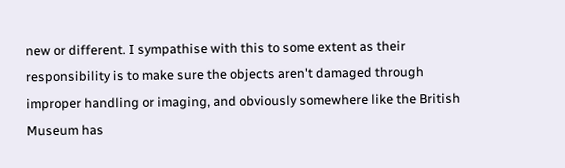new or different. I sympathise with this to some extent as their responsibility is to make sure the objects aren't damaged through improper handling or imaging, and obviously somewhere like the British Museum has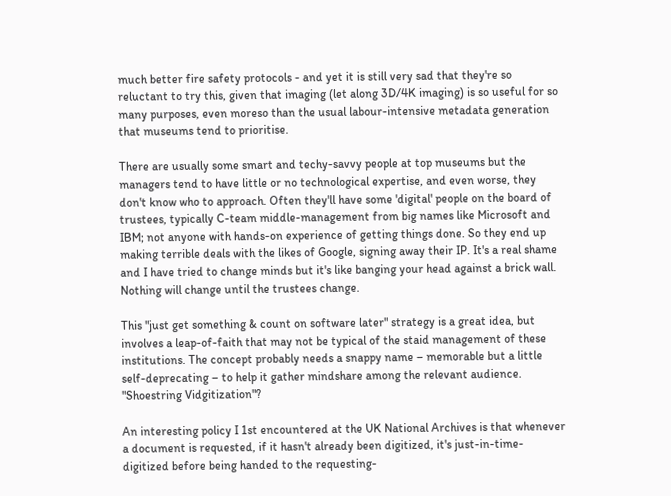much better fire safety protocols - and yet it is still very sad that they're so reluctant to try this, given that imaging (let along 3D/4K imaging) is so useful for so many purposes, even moreso than the usual labour-intensive metadata generation that museums tend to prioritise.

There are usually some smart and techy-savvy people at top museums but the managers tend to have little or no technological expertise, and even worse, they don't know who to approach. Often they'll have some 'digital' people on the board of trustees, typically C-team middle-management from big names like Microsoft and IBM; not anyone with hands-on experience of getting things done. So they end up making terrible deals with the likes of Google, signing away their IP. It's a real shame and I have tried to change minds but it's like banging your head against a brick wall. Nothing will change until the trustees change.

This "just get something & count on software later" strategy is a great idea, but involves a leap-of-faith that may not be typical of the staid management of these institutions. The concept probably needs a snappy name – memorable but a little self-deprecating – to help it gather mindshare among the relevant audience. "Shoestring Vidgitization"?

An interesting policy I 1st encountered at the UK National Archives is that whenever a document is requested, if it hasn't already been digitized, it's just-in-time-digitized before being handed to the requesting-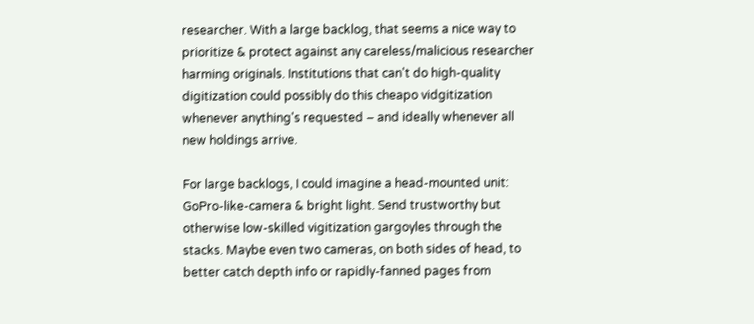researcher. With a large backlog, that seems a nice way to prioritize & protect against any careless/malicious researcher harming originals. Institutions that can't do high-quality digitization could possibly do this cheapo vidgitization whenever anything's requested – and ideally whenever all new holdings arrive.

For large backlogs, I could imagine a head-mounted unit: GoPro-like-camera & bright light. Send trustworthy but otherwise low-skilled vigitization gargoyles through the stacks. Maybe even two cameras, on both sides of head, to better catch depth info or rapidly-fanned pages from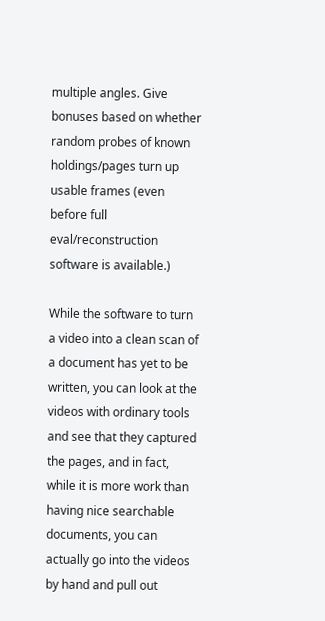multiple angles. Give bonuses based on whether random probes of known holdings/pages turn up usable frames (even before full eval/reconstruction software is available.)

While the software to turn a video into a clean scan of a document has yet to be written, you can look at the videos with ordinary tools and see that they captured the pages, and in fact, while it is more work than having nice searchable documents, you can actually go into the videos by hand and pull out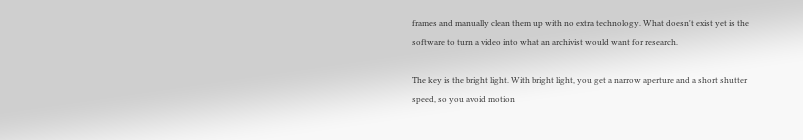frames and manually clean them up with no extra technology. What doesn't exist yet is the software to turn a video into what an archivist would want for research.

The key is the bright light. With bright light, you get a narrow aperture and a short shutter speed, so you avoid motion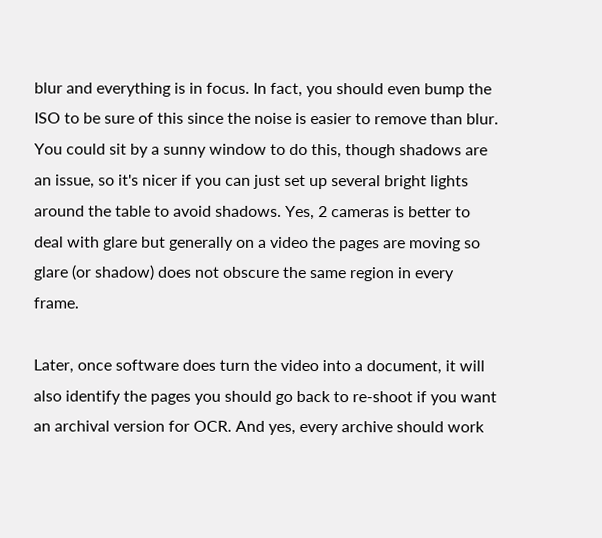blur and everything is in focus. In fact, you should even bump the ISO to be sure of this since the noise is easier to remove than blur. You could sit by a sunny window to do this, though shadows are an issue, so it's nicer if you can just set up several bright lights around the table to avoid shadows. Yes, 2 cameras is better to deal with glare but generally on a video the pages are moving so glare (or shadow) does not obscure the same region in every frame.

Later, once software does turn the video into a document, it will also identify the pages you should go back to re-shoot if you want an archival version for OCR. And yes, every archive should work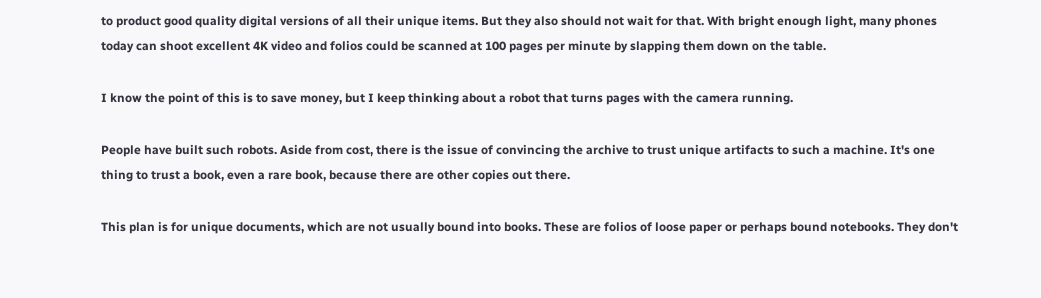to product good quality digital versions of all their unique items. But they also should not wait for that. With bright enough light, many phones today can shoot excellent 4K video and folios could be scanned at 100 pages per minute by slapping them down on the table.

I know the point of this is to save money, but I keep thinking about a robot that turns pages with the camera running.

People have built such robots. Aside from cost, there is the issue of convincing the archive to trust unique artifacts to such a machine. It's one thing to trust a book, even a rare book, because there are other copies out there.

This plan is for unique documents, which are not usually bound into books. These are folios of loose paper or perhaps bound notebooks. They don't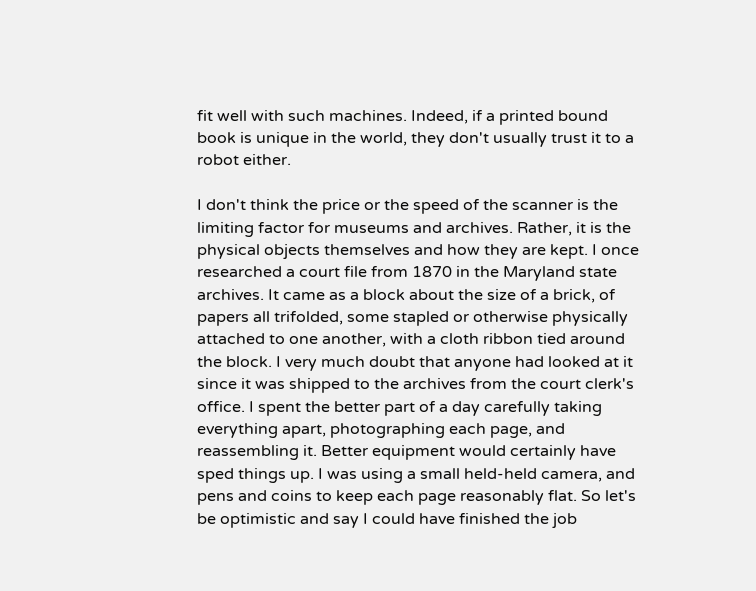fit well with such machines. Indeed, if a printed bound book is unique in the world, they don't usually trust it to a robot either.

I don't think the price or the speed of the scanner is the limiting factor for museums and archives. Rather, it is the physical objects themselves and how they are kept. I once researched a court file from 1870 in the Maryland state archives. It came as a block about the size of a brick, of papers all trifolded, some stapled or otherwise physically attached to one another, with a cloth ribbon tied around the block. I very much doubt that anyone had looked at it since it was shipped to the archives from the court clerk's office. I spent the better part of a day carefully taking everything apart, photographing each page, and reassembling it. Better equipment would certainly have sped things up. I was using a small held-held camera, and pens and coins to keep each page reasonably flat. So let's be optimistic and say I could have finished the job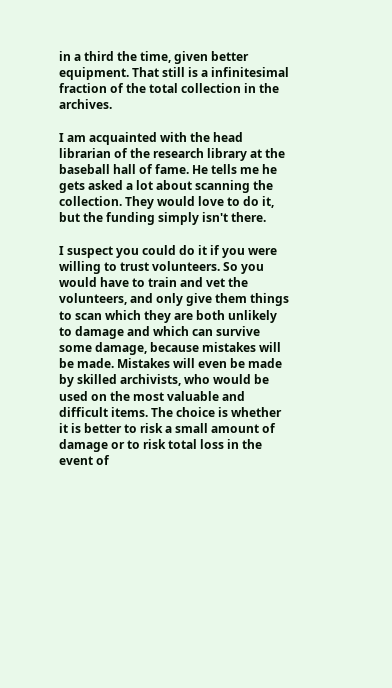in a third the time, given better equipment. That still is a infinitesimal fraction of the total collection in the archives.

I am acquainted with the head librarian of the research library at the baseball hall of fame. He tells me he gets asked a lot about scanning the collection. They would love to do it, but the funding simply isn't there.

I suspect you could do it if you were willing to trust volunteers. So you would have to train and vet the volunteers, and only give them things to scan which they are both unlikely to damage and which can survive some damage, because mistakes will be made. Mistakes will even be made by skilled archivists, who would be used on the most valuable and difficult items. The choice is whether it is better to risk a small amount of damage or to risk total loss in the event of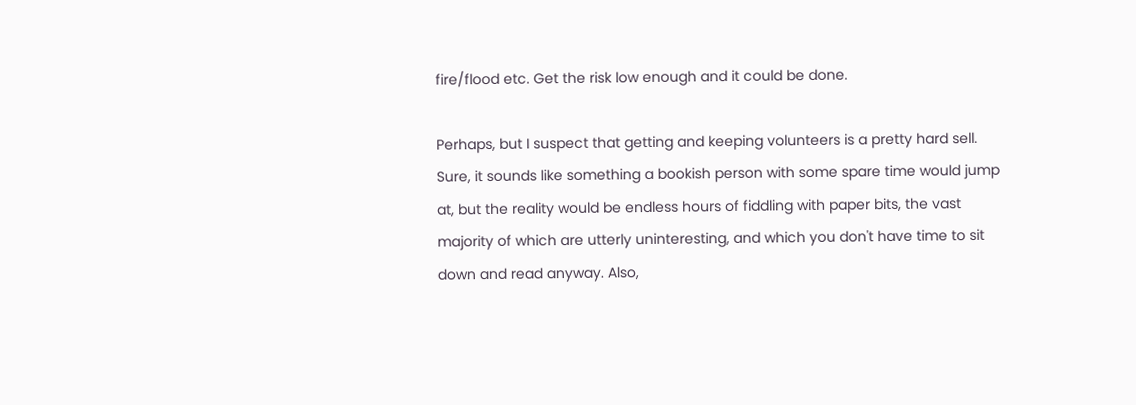fire/flood etc. Get the risk low enough and it could be done.

Perhaps, but I suspect that getting and keeping volunteers is a pretty hard sell. Sure, it sounds like something a bookish person with some spare time would jump at, but the reality would be endless hours of fiddling with paper bits, the vast majority of which are utterly uninteresting, and which you don't have time to sit down and read anyway. Also,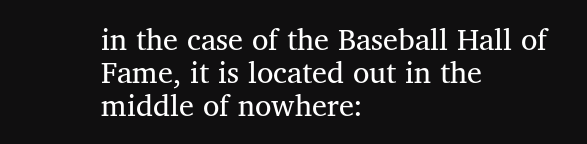in the case of the Baseball Hall of Fame, it is located out in the middle of nowhere: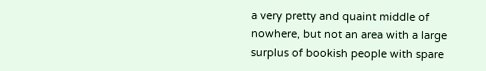a very pretty and quaint middle of nowhere, but not an area with a large surplus of bookish people with spare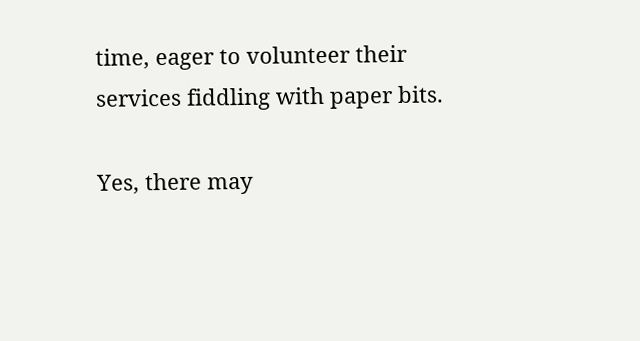time, eager to volunteer their services fiddling with paper bits.

Yes, there may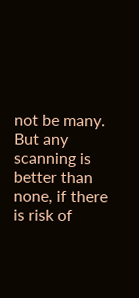not be many. But any scanning is better than none, if there is risk of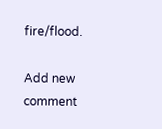fire/flood.

Add new comment